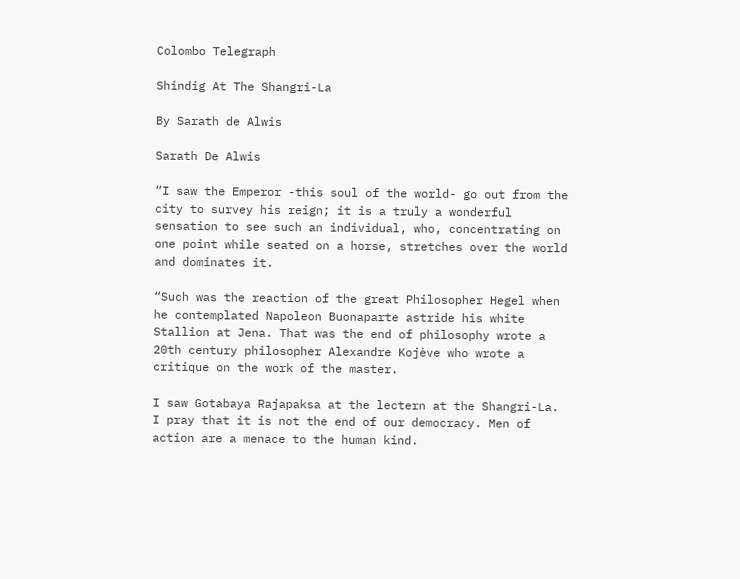Colombo Telegraph

Shindig At The Shangri-La

By Sarath de Alwis

Sarath De Alwis

“I saw the Emperor -this soul of the world- go out from the city to survey his reign; it is a truly a wonderful sensation to see such an individual, who, concentrating on one point while seated on a horse, stretches over the world and dominates it.

“Such was the reaction of the great Philosopher Hegel when he contemplated Napoleon Buonaparte astride his white Stallion at Jena. That was the end of philosophy wrote a 20th century philosopher Alexandre Kojève who wrote a critique on the work of the master.

I saw Gotabaya Rajapaksa at the lectern at the Shangri-La. I pray that it is not the end of our democracy. Men of action are a menace to the human kind.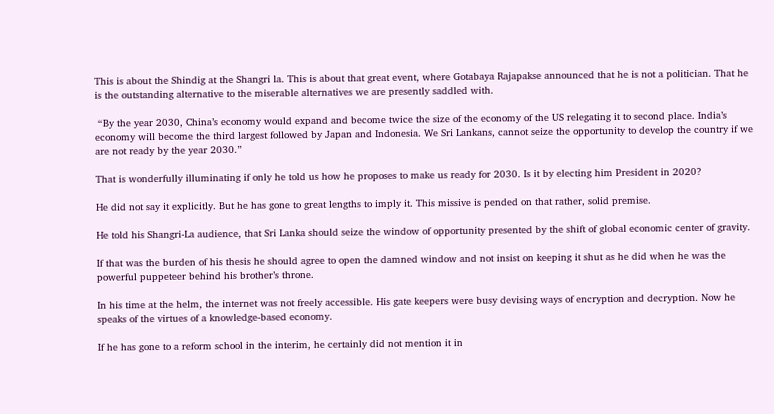This is about the Shindig at the Shangri la. This is about that great event, where Gotabaya Rajapakse announced that he is not a politician. That he is the outstanding alternative to the miserable alternatives we are presently saddled with.

 “By the year 2030, China’s economy would expand and become twice the size of the economy of the US relegating it to second place. India’s economy will become the third largest followed by Japan and Indonesia. We Sri Lankans, cannot seize the opportunity to develop the country if we are not ready by the year 2030.”

That is wonderfully illuminating if only he told us how he proposes to make us ready for 2030. Is it by electing him President in 2020?

He did not say it explicitly. But he has gone to great lengths to imply it. This missive is pended on that rather, solid premise.

He told his Shangri-La audience, that Sri Lanka should seize the window of opportunity presented by the shift of global economic center of gravity.

If that was the burden of his thesis he should agree to open the damned window and not insist on keeping it shut as he did when he was the powerful puppeteer behind his brother’s throne.

In his time at the helm, the internet was not freely accessible. His gate keepers were busy devising ways of encryption and decryption. Now he speaks of the virtues of a knowledge-based economy.

If he has gone to a reform school in the interim, he certainly did not mention it in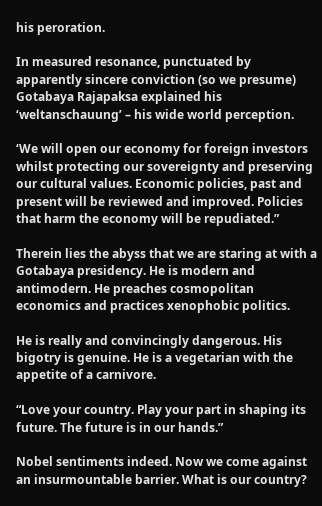his peroration.

In measured resonance, punctuated by apparently sincere conviction (so we presume) Gotabaya Rajapaksa explained his ‘weltanschauung’ – his wide world perception.

‘We will open our economy for foreign investors whilst protecting our sovereignty and preserving our cultural values. Economic policies, past and present will be reviewed and improved. Policies that harm the economy will be repudiated.”

Therein lies the abyss that we are staring at with a Gotabaya presidency. He is modern and antimodern. He preaches cosmopolitan economics and practices xenophobic politics.

He is really and convincingly dangerous. His bigotry is genuine. He is a vegetarian with the appetite of a carnivore.

“Love your country. Play your part in shaping its future. The future is in our hands.”

Nobel sentiments indeed. Now we come against an insurmountable barrier. What is our country?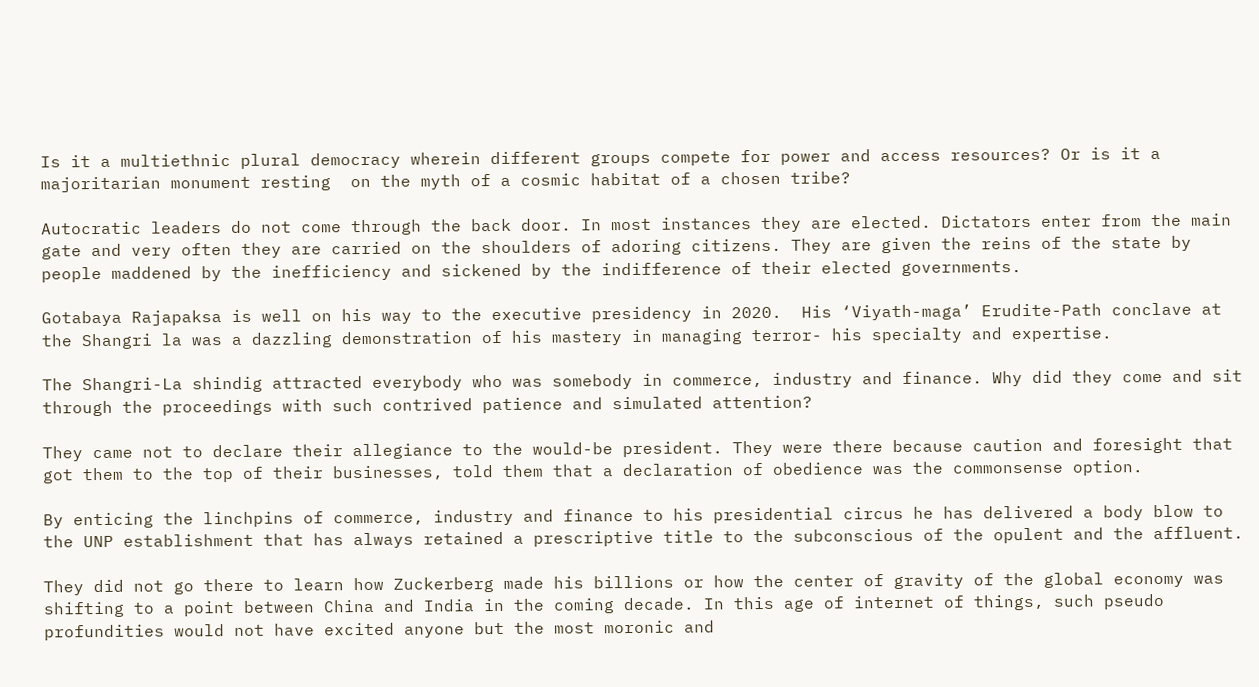Is it a multiethnic plural democracy wherein different groups compete for power and access resources? Or is it a majoritarian monument resting  on the myth of a cosmic habitat of a chosen tribe?

Autocratic leaders do not come through the back door. In most instances they are elected. Dictators enter from the main gate and very often they are carried on the shoulders of adoring citizens. They are given the reins of the state by people maddened by the inefficiency and sickened by the indifference of their elected governments.

Gotabaya Rajapaksa is well on his way to the executive presidency in 2020.  His ‘Viyath-maga’ Erudite-Path conclave at the Shangri la was a dazzling demonstration of his mastery in managing terror- his specialty and expertise.

The Shangri-La shindig attracted everybody who was somebody in commerce, industry and finance. Why did they come and sit through the proceedings with such contrived patience and simulated attention?

They came not to declare their allegiance to the would-be president. They were there because caution and foresight that got them to the top of their businesses, told them that a declaration of obedience was the commonsense option.

By enticing the linchpins of commerce, industry and finance to his presidential circus he has delivered a body blow to the UNP establishment that has always retained a prescriptive title to the subconscious of the opulent and the affluent.

They did not go there to learn how Zuckerberg made his billions or how the center of gravity of the global economy was shifting to a point between China and India in the coming decade. In this age of internet of things, such pseudo profundities would not have excited anyone but the most moronic and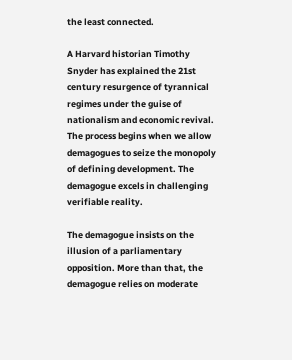the least connected.

A Harvard historian Timothy Snyder has explained the 21st century resurgence of tyrannical regimes under the guise of nationalism and economic revival.  The process begins when we allow demagogues to seize the monopoly of defining development. The demagogue excels in challenging verifiable reality.

The demagogue insists on the illusion of a parliamentary opposition. More than that, the demagogue relies on moderate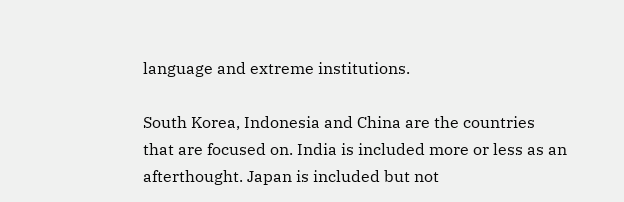language and extreme institutions.

South Korea, Indonesia and China are the countries that are focused on. India is included more or less as an afterthought. Japan is included but not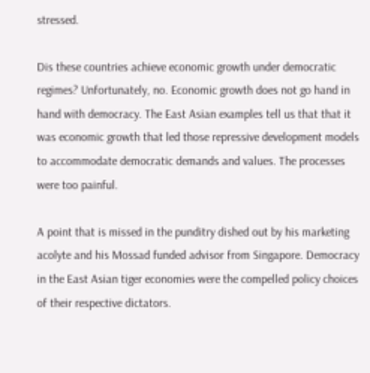stressed.

Dis these countries achieve economic growth under democratic regimes? Unfortunately, no. Economic growth does not go hand in hand with democracy. The East Asian examples tell us that that it was economic growth that led those repressive development models to accommodate democratic demands and values. The processes were too painful.

A point that is missed in the punditry dished out by his marketing acolyte and his Mossad funded advisor from Singapore. Democracy in the East Asian tiger economies were the compelled policy choices of their respective dictators.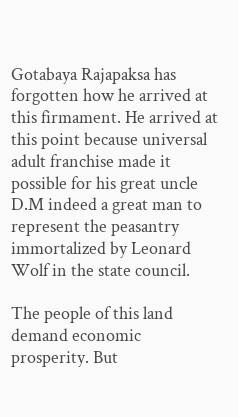Gotabaya Rajapaksa has forgotten how he arrived at this firmament. He arrived at this point because universal adult franchise made it possible for his great uncle D.M indeed a great man to represent the peasantry immortalized by Leonard Wolf in the state council.

The people of this land demand economic prosperity. But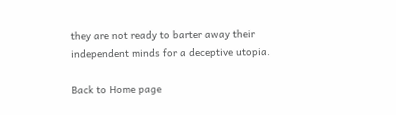they are not ready to barter away their independent minds for a deceptive utopia.

Back to Home page